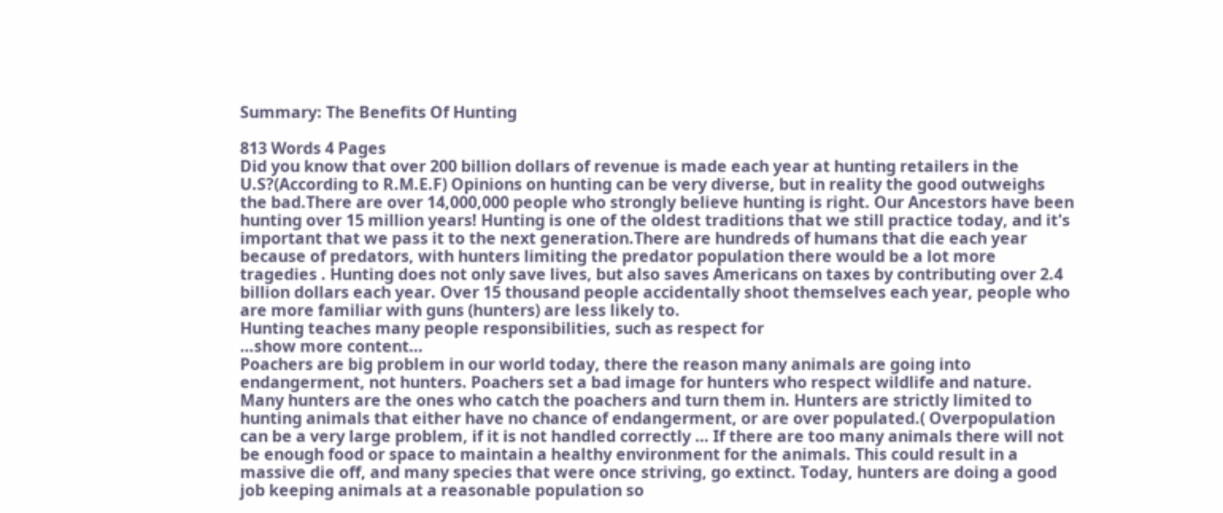Summary: The Benefits Of Hunting

813 Words 4 Pages
Did you know that over 200 billion dollars of revenue is made each year at hunting retailers in the U.S?(According to R.M.E.F) Opinions on hunting can be very diverse, but in reality the good outweighs the bad.There are over 14,000,000 people who strongly believe hunting is right. Our Ancestors have been hunting over 15 million years! Hunting is one of the oldest traditions that we still practice today, and it's important that we pass it to the next generation.There are hundreds of humans that die each year because of predators, with hunters limiting the predator population there would be a lot more tragedies . Hunting does not only save lives, but also saves Americans on taxes by contributing over 2.4 billion dollars each year. Over 15 thousand people accidentally shoot themselves each year, people who are more familiar with guns (hunters) are less likely to.
Hunting teaches many people responsibilities, such as respect for
…show more content…
Poachers are big problem in our world today, there the reason many animals are going into endangerment, not hunters. Poachers set a bad image for hunters who respect wildlife and nature. Many hunters are the ones who catch the poachers and turn them in. Hunters are strictly limited to hunting animals that either have no chance of endangerment, or are over populated.( Overpopulation can be a very large problem, if it is not handled correctly … If there are too many animals there will not be enough food or space to maintain a healthy environment for the animals. This could result in a massive die off, and many species that were once striving, go extinct. Today, hunters are doing a good job keeping animals at a reasonable population so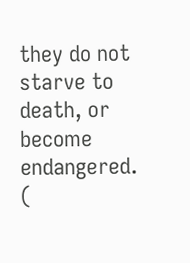they do not starve to death, or become endangered. (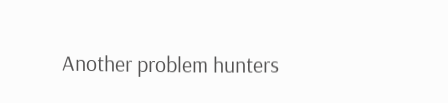Another problem hunters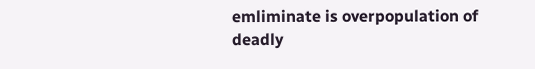emliminate is overpopulation of deadly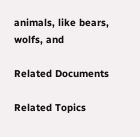animals, like bears, wolfs, and

Related Documents

Related Topics